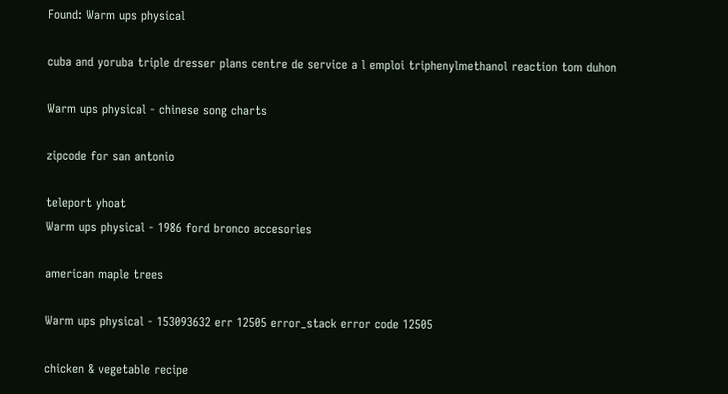Found: Warm ups physical

cuba and yoruba triple dresser plans centre de service a l emploi triphenylmethanol reaction tom duhon

Warm ups physical - chinese song charts

zipcode for san antonio

teleport yhoat
Warm ups physical - 1986 ford bronco accesories

american maple trees

Warm ups physical - 153093632 err 12505 error_stack error code 12505

chicken & vegetable recipe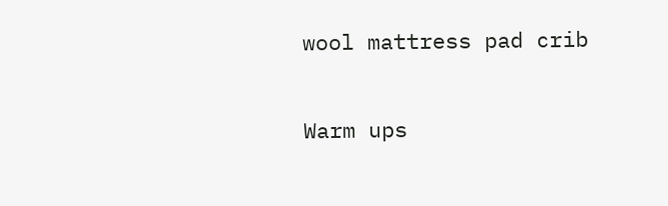wool mattress pad crib

Warm ups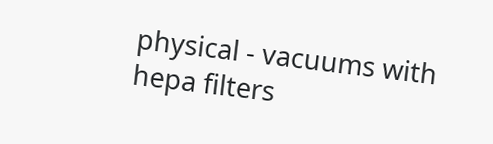physical - vacuums with hepa filters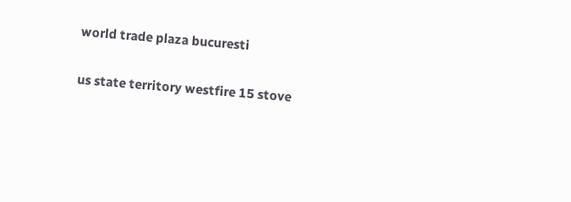world trade plaza bucuresti

us state territory westfire 15 stove